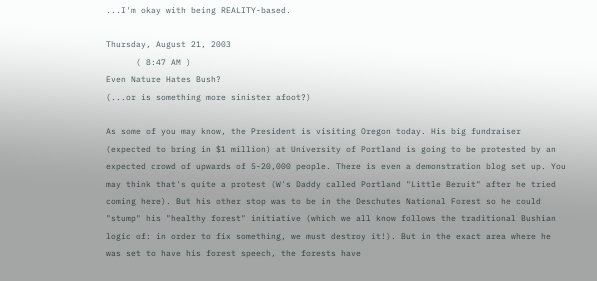...I'm okay with being REALITY-based.

Thursday, August 21, 2003
      ( 8:47 AM )
Even Nature Hates Bush?
(...or is something more sinister afoot?)

As some of you may know, the President is visiting Oregon today. His big fundraiser (expected to bring in $1 million) at University of Portland is going to be protested by an expected crowd of upwards of 5-20,000 people. There is even a demonstration blog set up. You may think that's quite a protest (W's Daddy called Portland "Little Beruit" after he tried coming here). But his other stop was to be in the Deschutes National Forest so he could "stump" his "healthy forest" initiative (which we all know follows the traditional Bushian logic of: in order to fix something, we must destroy it!). But in the exact area where he was set to have his forest speech, the forests have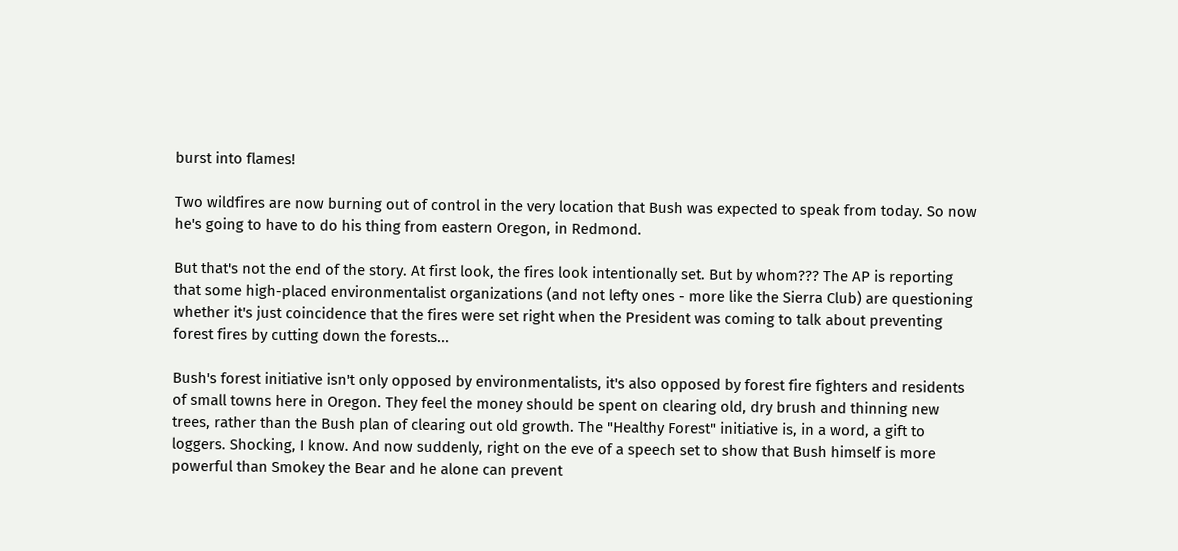burst into flames!

Two wildfires are now burning out of control in the very location that Bush was expected to speak from today. So now he's going to have to do his thing from eastern Oregon, in Redmond.

But that's not the end of the story. At first look, the fires look intentionally set. But by whom??? The AP is reporting that some high-placed environmentalist organizations (and not lefty ones - more like the Sierra Club) are questioning whether it's just coincidence that the fires were set right when the President was coming to talk about preventing forest fires by cutting down the forests...

Bush's forest initiative isn't only opposed by environmentalists, it's also opposed by forest fire fighters and residents of small towns here in Oregon. They feel the money should be spent on clearing old, dry brush and thinning new trees, rather than the Bush plan of clearing out old growth. The "Healthy Forest" initiative is, in a word, a gift to loggers. Shocking, I know. And now suddenly, right on the eve of a speech set to show that Bush himself is more powerful than Smokey the Bear and he alone can prevent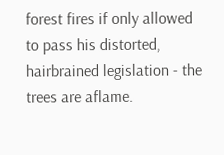forest fires if only allowed to pass his distorted, hairbrained legislation - the trees are aflame.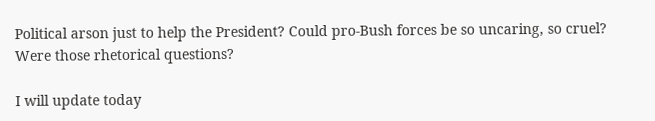Political arson just to help the President? Could pro-Bush forces be so uncaring, so cruel? Were those rhetorical questions?

I will update today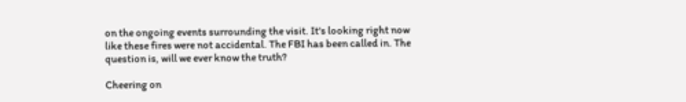on the ongoing events surrounding the visit. It's looking right now like these fires were not accidental. The FBI has been called in. The question is, will we ever know the truth?

Cheering on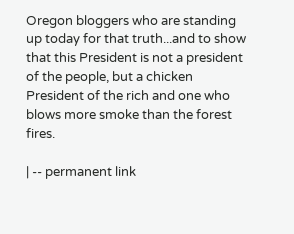Oregon bloggers who are standing up today for that truth...and to show that this President is not a president of the people, but a chicken President of the rich and one who blows more smoke than the forest fires.

| -- permanent link